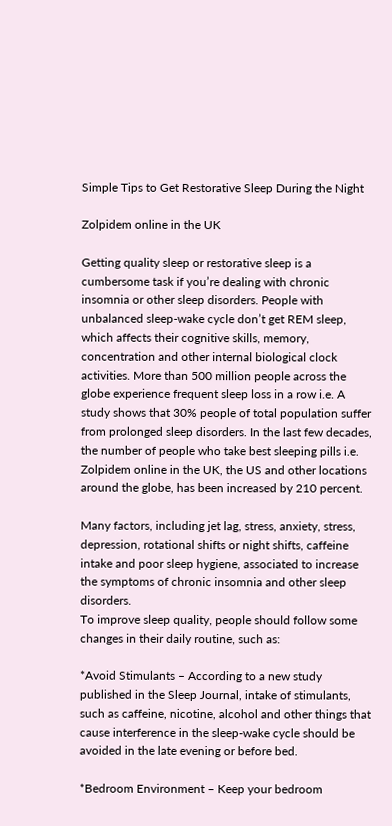Simple Tips to Get Restorative Sleep During the Night

Zolpidem online in the UK

Getting quality sleep or restorative sleep is a cumbersome task if you’re dealing with chronic insomnia or other sleep disorders. People with unbalanced sleep-wake cycle don’t get REM sleep, which affects their cognitive skills, memory, concentration and other internal biological clock activities. More than 500 million people across the globe experience frequent sleep loss in a row i.e. A study shows that 30% people of total population suffer from prolonged sleep disorders. In the last few decades, the number of people who take best sleeping pills i.e. Zolpidem online in the UK, the US and other locations around the globe, has been increased by 210 percent.

Many factors, including jet lag, stress, anxiety, stress, depression, rotational shifts or night shifts, caffeine intake and poor sleep hygiene, associated to increase the symptoms of chronic insomnia and other sleep disorders.
To improve sleep quality, people should follow some changes in their daily routine, such as:

*Avoid Stimulants – According to a new study published in the Sleep Journal, intake of stimulants, such as caffeine, nicotine, alcohol and other things that cause interference in the sleep-wake cycle should be avoided in the late evening or before bed.

*Bedroom Environment – Keep your bedroom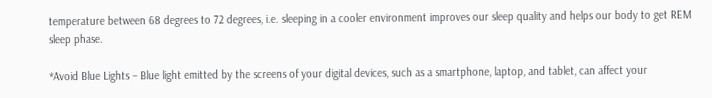temperature between 68 degrees to 72 degrees, i.e. sleeping in a cooler environment improves our sleep quality and helps our body to get REM sleep phase.

*Avoid Blue Lights – Blue light emitted by the screens of your digital devices, such as a smartphone, laptop, and tablet, can affect your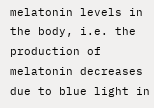melatonin levels in the body, i.e. the production of melatonin decreases due to blue light in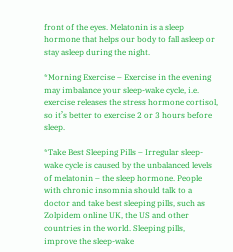front of the eyes. Melatonin is a sleep hormone that helps our body to fall asleep or stay asleep during the night.

*Morning Exercise – Exercise in the evening may imbalance your sleep-wake cycle, i.e. exercise releases the stress hormone cortisol, so it’s better to exercise 2 or 3 hours before sleep.

*Take Best Sleeping Pills – Irregular sleep-wake cycle is caused by the unbalanced levels of melatonin – the sleep hormone. People with chronic insomnia should talk to a doctor and take best sleeping pills, such as Zolpidem online UK, the US and other countries in the world. Sleeping pills, improve the sleep-wake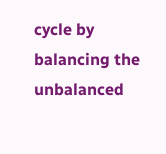cycle by balancing the unbalanced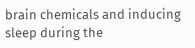brain chemicals and inducing sleep during the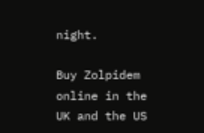night.

Buy Zolpidem online in the UK and the US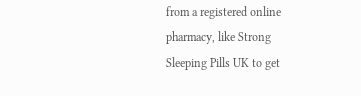from a registered online pharmacy, like Strong Sleeping Pills UK to get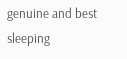genuine and best sleeping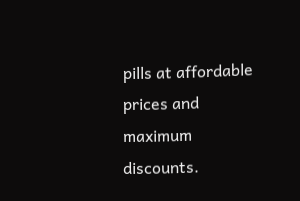pills at affordable prices and maximum discounts.